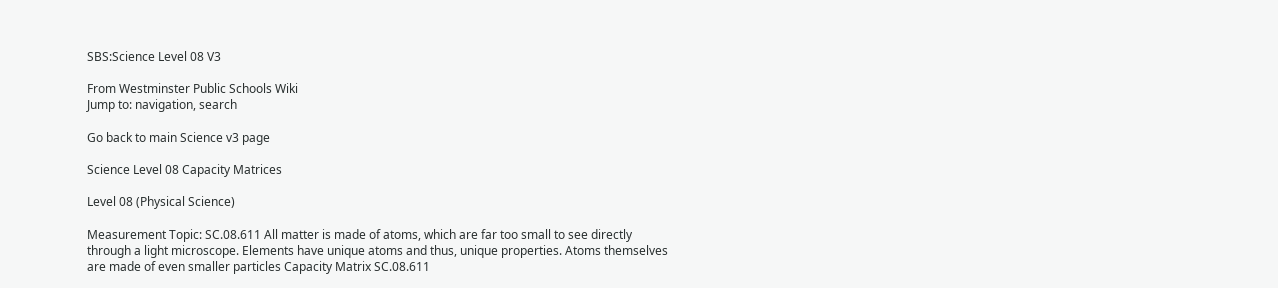SBS:Science Level 08 V3

From Westminster Public Schools Wiki
Jump to: navigation, search

Go back to main Science v3 page

Science Level 08 Capacity Matrices

Level 08 (Physical Science)

Measurement Topic: SC.08.611 All matter is made of atoms, which are far too small to see directly through a light microscope. Elements have unique atoms and thus, unique properties. Atoms themselves are made of even smaller particles Capacity Matrix SC.08.611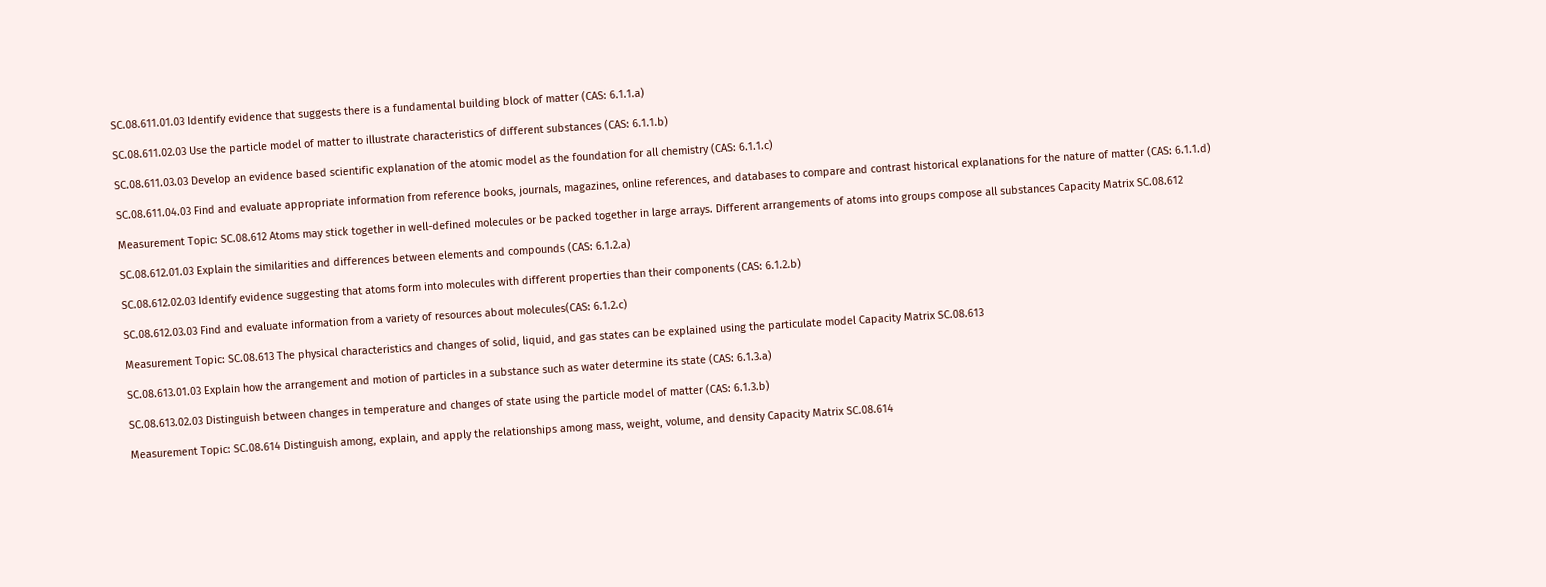SC.08.611.01.03 Identify evidence that suggests there is a fundamental building block of matter (CAS: 6.1.1.a)

SC.08.611.02.03 Use the particle model of matter to illustrate characteristics of different substances (CAS: 6.1.1.b)

SC.08.611.03.03 Develop an evidence based scientific explanation of the atomic model as the foundation for all chemistry (CAS: 6.1.1.c)

SC.08.611.04.03 Find and evaluate appropriate information from reference books, journals, magazines, online references, and databases to compare and contrast historical explanations for the nature of matter (CAS: 6.1.1.d)

Measurement Topic: SC.08.612 Atoms may stick together in well-defined molecules or be packed together in large arrays. Different arrangements of atoms into groups compose all substances Capacity Matrix SC.08.612

SC.08.612.01.03 Explain the similarities and differences between elements and compounds (CAS: 6.1.2.a)

SC.08.612.02.03 Identify evidence suggesting that atoms form into molecules with different properties than their components (CAS: 6.1.2.b)

SC.08.612.03.03 Find and evaluate information from a variety of resources about molecules(CAS: 6.1.2.c)

Measurement Topic: SC.08.613 The physical characteristics and changes of solid, liquid, and gas states can be explained using the particulate model Capacity Matrix SC.08.613

SC.08.613.01.03 Explain how the arrangement and motion of particles in a substance such as water determine its state (CAS: 6.1.3.a)

SC.08.613.02.03 Distinguish between changes in temperature and changes of state using the particle model of matter (CAS: 6.1.3.b)

Measurement Topic: SC.08.614 Distinguish among, explain, and apply the relationships among mass, weight, volume, and density Capacity Matrix SC.08.614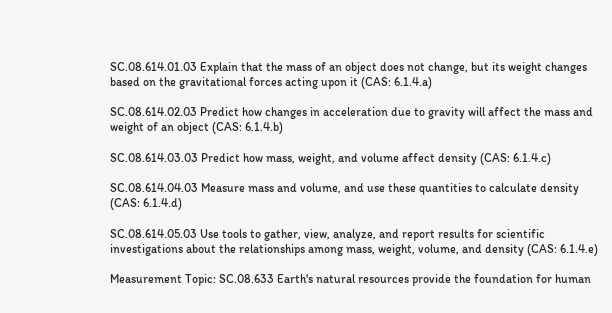SC.08.614.01.03 Explain that the mass of an object does not change, but its weight changes based on the gravitational forces acting upon it (CAS: 6.1.4.a)

SC.08.614.02.03 Predict how changes in acceleration due to gravity will affect the mass and weight of an object (CAS: 6.1.4.b)

SC.08.614.03.03 Predict how mass, weight, and volume affect density (CAS: 6.1.4.c)

SC.08.614.04.03 Measure mass and volume, and use these quantities to calculate density (CAS: 6.1.4.d)

SC.08.614.05.03 Use tools to gather, view, analyze, and report results for scientific investigations about the relationships among mass, weight, volume, and density (CAS: 6.1.4.e)

Measurement Topic: SC.08.633 Earth's natural resources provide the foundation for human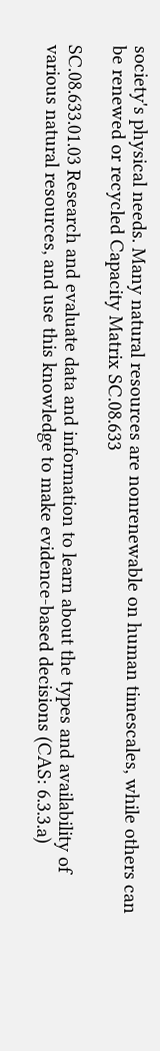society's physical needs. Many natural resources are nonrenewable on human timescales, while others can be renewed or recycled Capacity Matrix SC.08.633

SC.08.633.01.03 Research and evaluate data and information to learn about the types and availability of various natural resources, and use this knowledge to make evidence-based decisions (CAS: 6.3.3.a)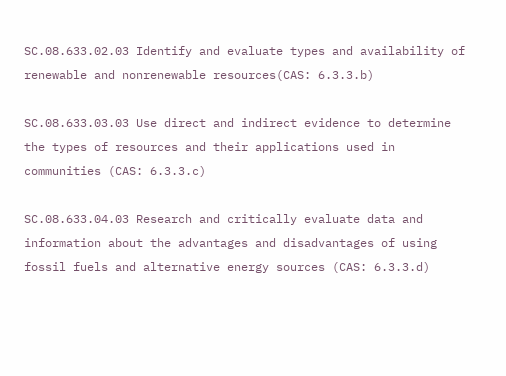SC.08.633.02.03 Identify and evaluate types and availability of renewable and nonrenewable resources(CAS: 6.3.3.b)

SC.08.633.03.03 Use direct and indirect evidence to determine the types of resources and their applications used in communities (CAS: 6.3.3.c)

SC.08.633.04.03 Research and critically evaluate data and information about the advantages and disadvantages of using fossil fuels and alternative energy sources (CAS: 6.3.3.d)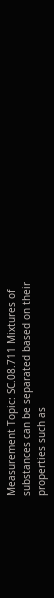Measurement Topic: SC.08.711 Mixtures of substances can be separated based on their properties such as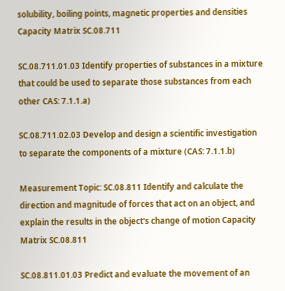solubility, boiling points, magnetic properties and densities Capacity Matrix SC.08.711

SC.08.711.01.03 Identify properties of substances in a mixture that could be used to separate those substances from each other CAS: 7.1.1.a)

SC.08.711.02.03 Develop and design a scientific investigation to separate the components of a mixture (CAS: 7.1.1.b)

Measurement Topic: SC.08.811 Identify and calculate the direction and magnitude of forces that act on an object, and explain the results in the object's change of motion Capacity Matrix SC.08.811

SC.08.811.01.03 Predict and evaluate the movement of an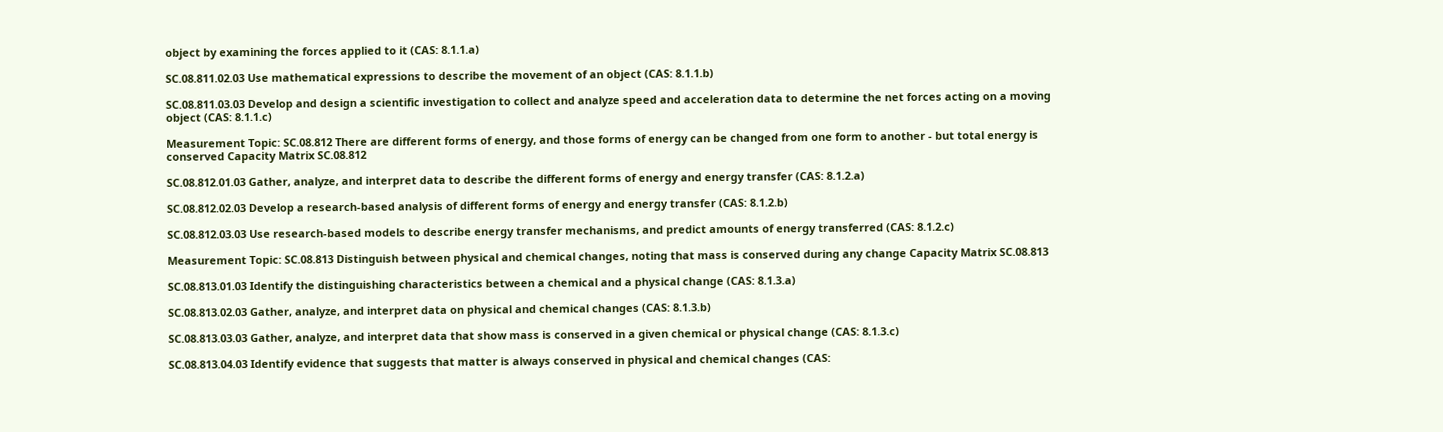object by examining the forces applied to it (CAS: 8.1.1.a)

SC.08.811.02.03 Use mathematical expressions to describe the movement of an object (CAS: 8.1.1.b)

SC.08.811.03.03 Develop and design a scientific investigation to collect and analyze speed and acceleration data to determine the net forces acting on a moving object (CAS: 8.1.1.c)

Measurement Topic: SC.08.812 There are different forms of energy, and those forms of energy can be changed from one form to another - but total energy is conserved Capacity Matrix SC.08.812

SC.08.812.01.03 Gather, analyze, and interpret data to describe the different forms of energy and energy transfer (CAS: 8.1.2.a)

SC.08.812.02.03 Develop a research-based analysis of different forms of energy and energy transfer (CAS: 8.1.2.b)

SC.08.812.03.03 Use research-based models to describe energy transfer mechanisms, and predict amounts of energy transferred (CAS: 8.1.2.c)

Measurement Topic: SC.08.813 Distinguish between physical and chemical changes, noting that mass is conserved during any change Capacity Matrix SC.08.813

SC.08.813.01.03 Identify the distinguishing characteristics between a chemical and a physical change (CAS: 8.1.3.a)

SC.08.813.02.03 Gather, analyze, and interpret data on physical and chemical changes (CAS: 8.1.3.b)

SC.08.813.03.03 Gather, analyze, and interpret data that show mass is conserved in a given chemical or physical change (CAS: 8.1.3.c)

SC.08.813.04.03 Identify evidence that suggests that matter is always conserved in physical and chemical changes (CAS: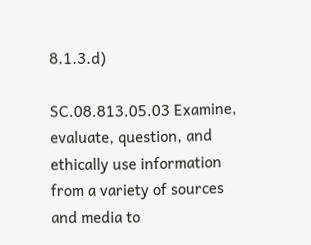8.1.3.d)

SC.08.813.05.03 Examine, evaluate, question, and ethically use information from a variety of sources and media to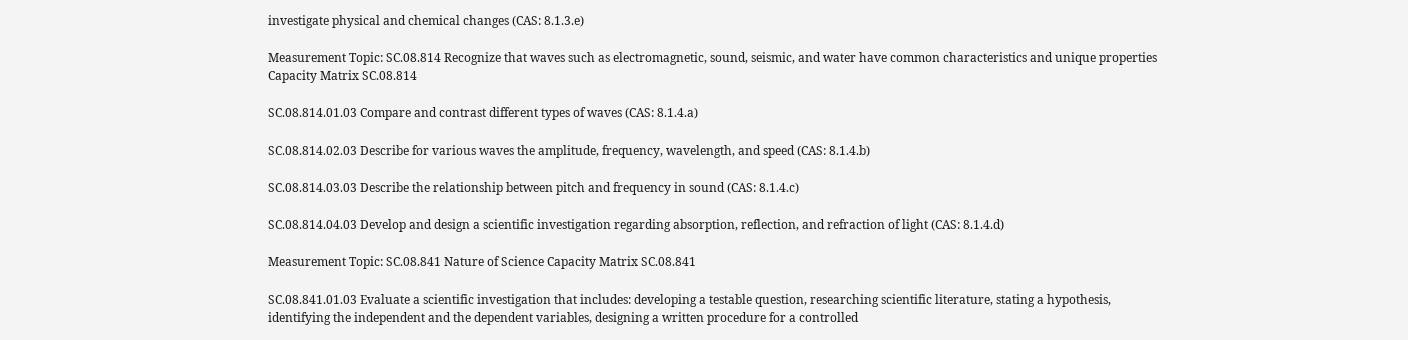investigate physical and chemical changes (CAS: 8.1.3.e)

Measurement Topic: SC.08.814 Recognize that waves such as electromagnetic, sound, seismic, and water have common characteristics and unique properties Capacity Matrix SC.08.814

SC.08.814.01.03 Compare and contrast different types of waves (CAS: 8.1.4.a)

SC.08.814.02.03 Describe for various waves the amplitude, frequency, wavelength, and speed (CAS: 8.1.4.b)

SC.08.814.03.03 Describe the relationship between pitch and frequency in sound (CAS: 8.1.4.c)

SC.08.814.04.03 Develop and design a scientific investigation regarding absorption, reflection, and refraction of light (CAS: 8.1.4.d)

Measurement Topic: SC.08.841 Nature of Science Capacity Matrix SC.08.841

SC.08.841.01.03 Evaluate a scientific investigation that includes: developing a testable question, researching scientific literature, stating a hypothesis, identifying the independent and the dependent variables, designing a written procedure for a controlled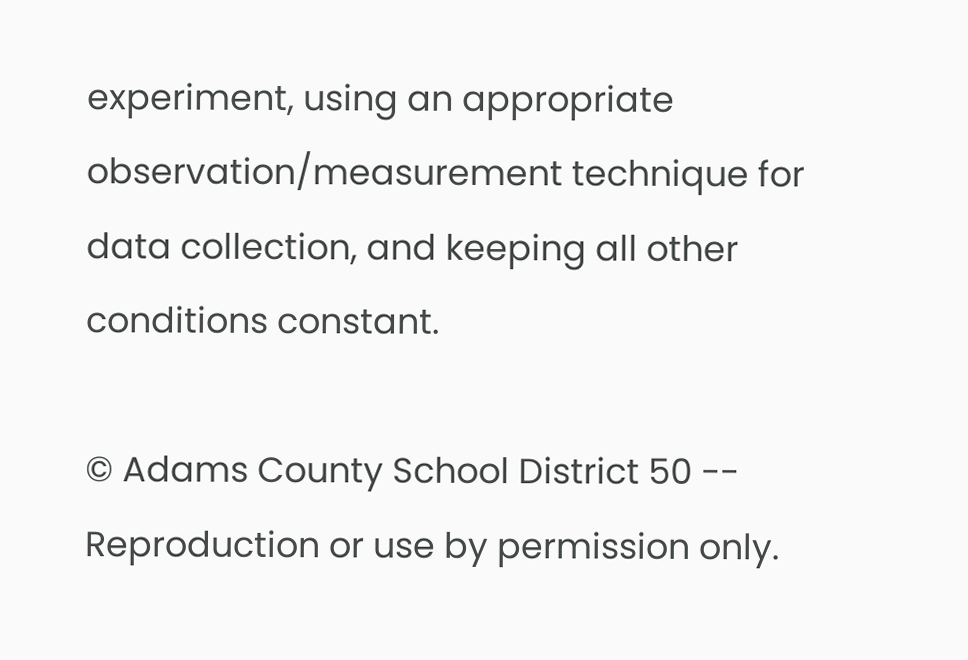experiment, using an appropriate observation/measurement technique for data collection, and keeping all other conditions constant.

© Adams County School District 50 -- Reproduction or use by permission only.